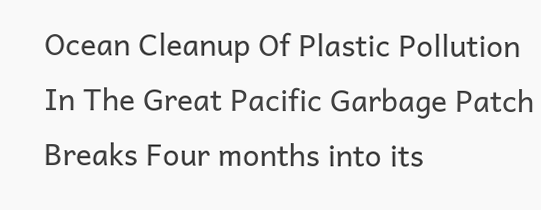Ocean Cleanup Of Plastic Pollution In The Great Pacific Garbage Patch Breaks Four months into its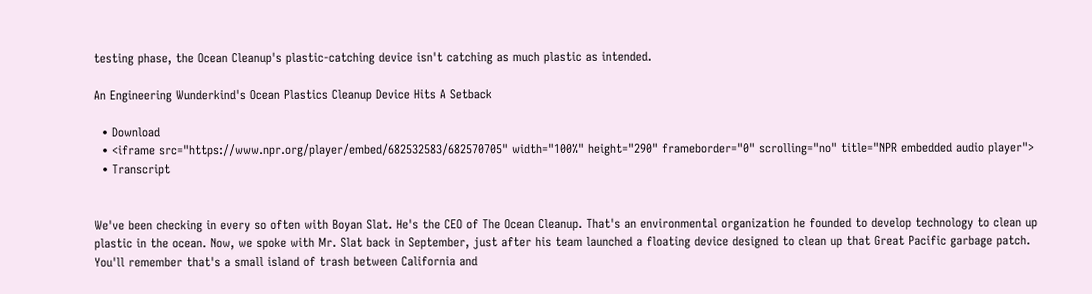testing phase, the Ocean Cleanup's plastic-catching device isn't catching as much plastic as intended.

An Engineering Wunderkind's Ocean Plastics Cleanup Device Hits A Setback

  • Download
  • <iframe src="https://www.npr.org/player/embed/682532583/682570705" width="100%" height="290" frameborder="0" scrolling="no" title="NPR embedded audio player">
  • Transcript


We've been checking in every so often with Boyan Slat. He's the CEO of The Ocean Cleanup. That's an environmental organization he founded to develop technology to clean up plastic in the ocean. Now, we spoke with Mr. Slat back in September, just after his team launched a floating device designed to clean up that Great Pacific garbage patch. You'll remember that's a small island of trash between California and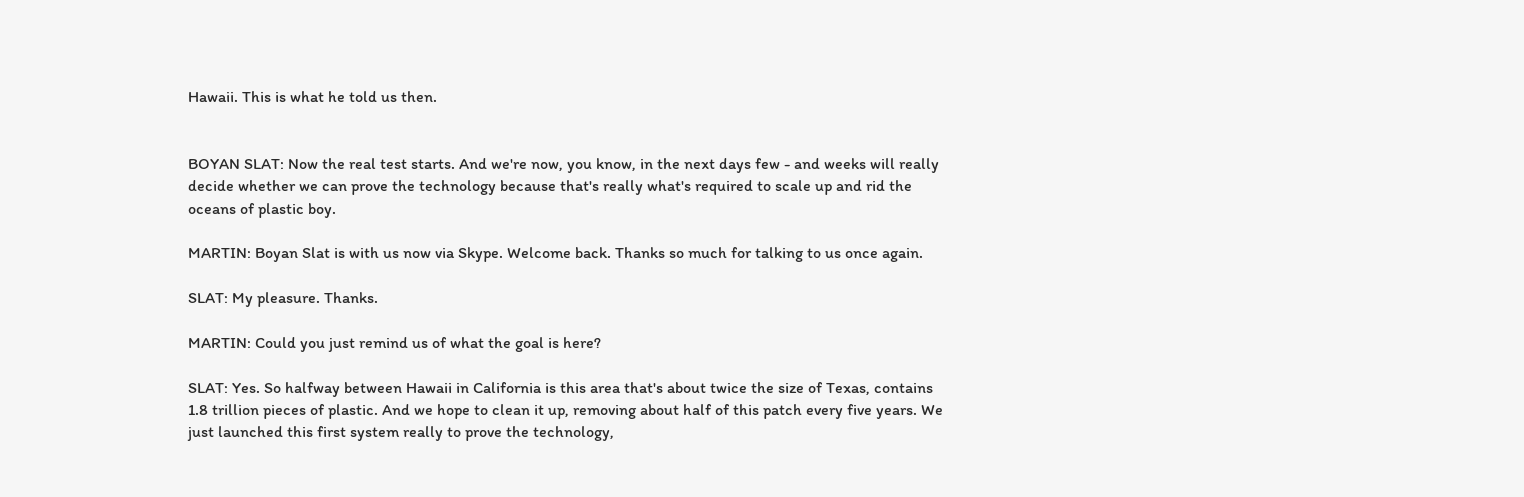Hawaii. This is what he told us then.


BOYAN SLAT: Now the real test starts. And we're now, you know, in the next days few - and weeks will really decide whether we can prove the technology because that's really what's required to scale up and rid the oceans of plastic boy.

MARTIN: Boyan Slat is with us now via Skype. Welcome back. Thanks so much for talking to us once again.

SLAT: My pleasure. Thanks.

MARTIN: Could you just remind us of what the goal is here?

SLAT: Yes. So halfway between Hawaii in California is this area that's about twice the size of Texas, contains 1.8 trillion pieces of plastic. And we hope to clean it up, removing about half of this patch every five years. We just launched this first system really to prove the technology,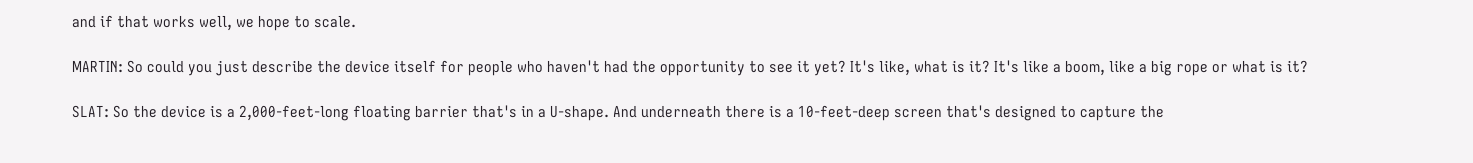and if that works well, we hope to scale.

MARTIN: So could you just describe the device itself for people who haven't had the opportunity to see it yet? It's like, what is it? It's like a boom, like a big rope or what is it?

SLAT: So the device is a 2,000-feet-long floating barrier that's in a U-shape. And underneath there is a 10-feet-deep screen that's designed to capture the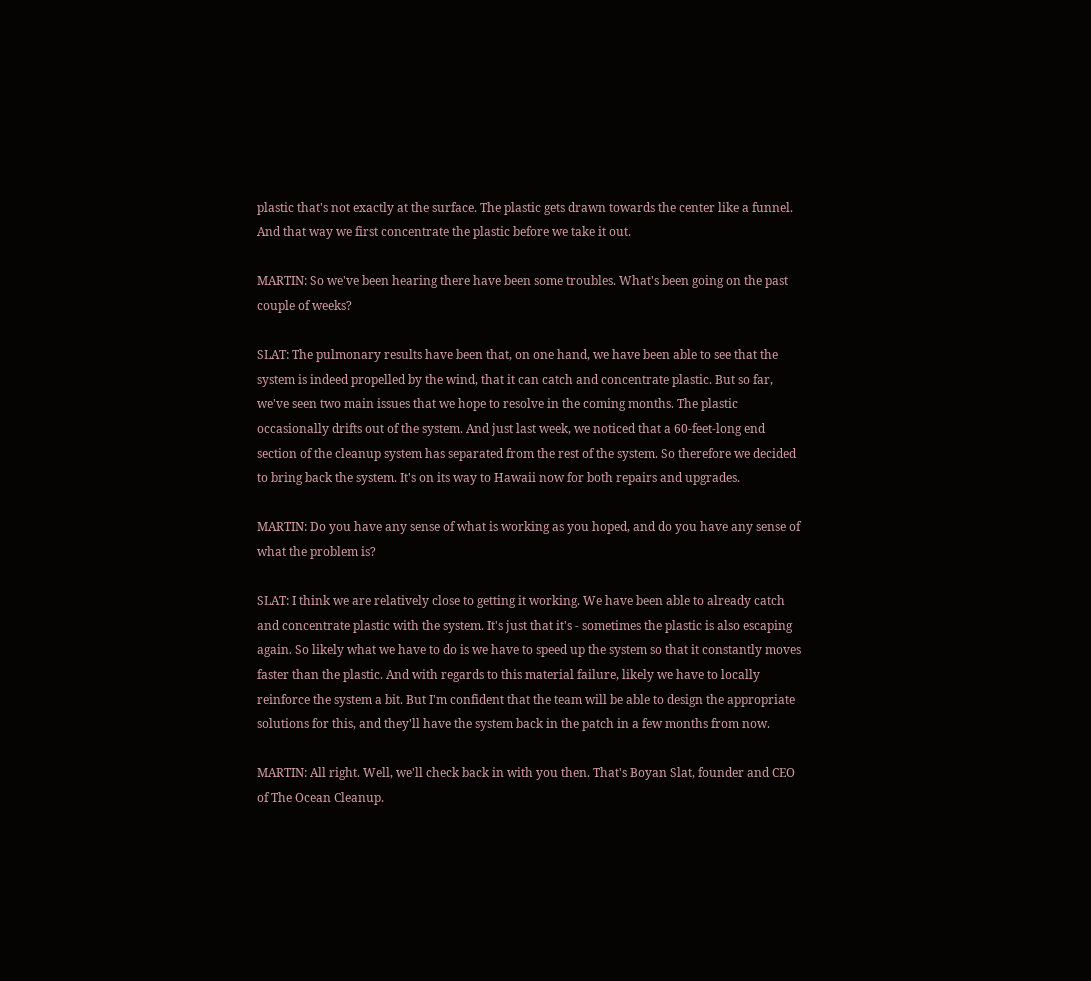plastic that's not exactly at the surface. The plastic gets drawn towards the center like a funnel. And that way we first concentrate the plastic before we take it out.

MARTIN: So we've been hearing there have been some troubles. What's been going on the past couple of weeks?

SLAT: The pulmonary results have been that, on one hand, we have been able to see that the system is indeed propelled by the wind, that it can catch and concentrate plastic. But so far, we've seen two main issues that we hope to resolve in the coming months. The plastic occasionally drifts out of the system. And just last week, we noticed that a 60-feet-long end section of the cleanup system has separated from the rest of the system. So therefore we decided to bring back the system. It's on its way to Hawaii now for both repairs and upgrades.

MARTIN: Do you have any sense of what is working as you hoped, and do you have any sense of what the problem is?

SLAT: I think we are relatively close to getting it working. We have been able to already catch and concentrate plastic with the system. It's just that it's - sometimes the plastic is also escaping again. So likely what we have to do is we have to speed up the system so that it constantly moves faster than the plastic. And with regards to this material failure, likely we have to locally reinforce the system a bit. But I'm confident that the team will be able to design the appropriate solutions for this, and they'll have the system back in the patch in a few months from now.

MARTIN: All right. Well, we'll check back in with you then. That's Boyan Slat, founder and CEO of The Ocean Cleanup.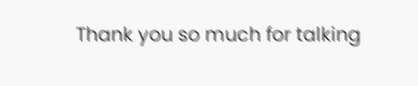Thank you so much for talking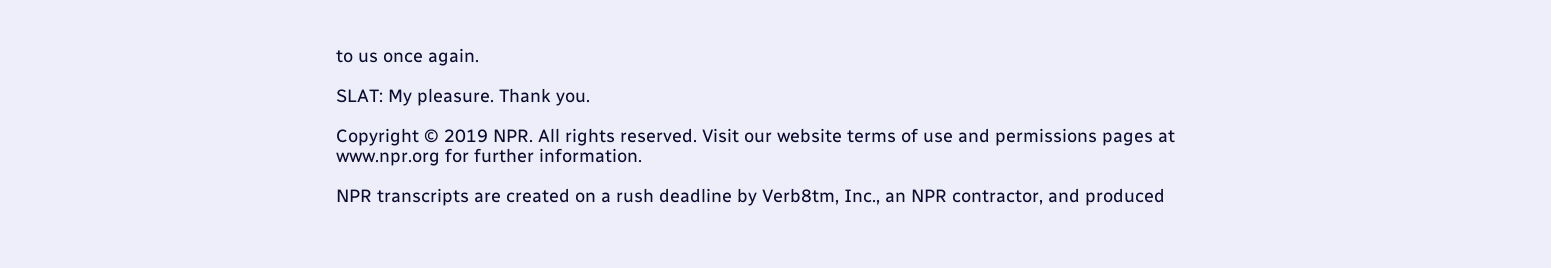to us once again.

SLAT: My pleasure. Thank you.

Copyright © 2019 NPR. All rights reserved. Visit our website terms of use and permissions pages at www.npr.org for further information.

NPR transcripts are created on a rush deadline by Verb8tm, Inc., an NPR contractor, and produced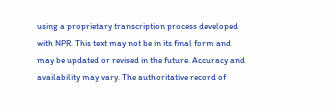using a proprietary transcription process developed with NPR. This text may not be in its final form and may be updated or revised in the future. Accuracy and availability may vary. The authoritative record of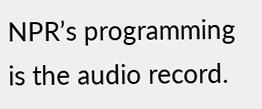NPR’s programming is the audio record.